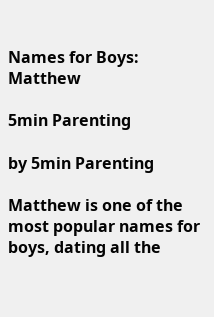Names for Boys: Matthew

5min Parenting

by 5min Parenting

Matthew is one of the most popular names for boys, dating all the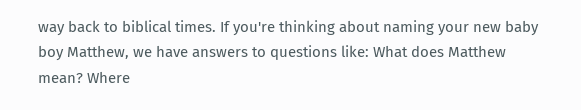way back to biblical times. If you're thinking about naming your new baby boy Matthew, we have answers to questions like: What does Matthew mean? Where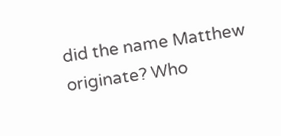did the name Matthew originate? Who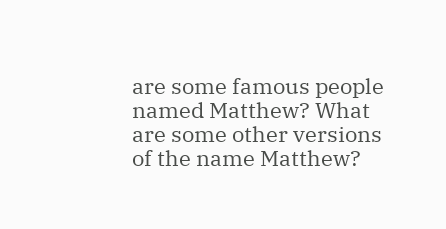are some famous people named Matthew? What are some other versions of the name Matthew?